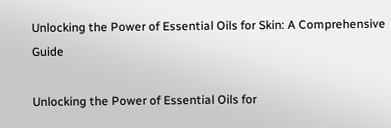Unlocking the Power of Essential Oils for Skin: A Comprehensive Guide

Unlocking the Power of Essential Oils for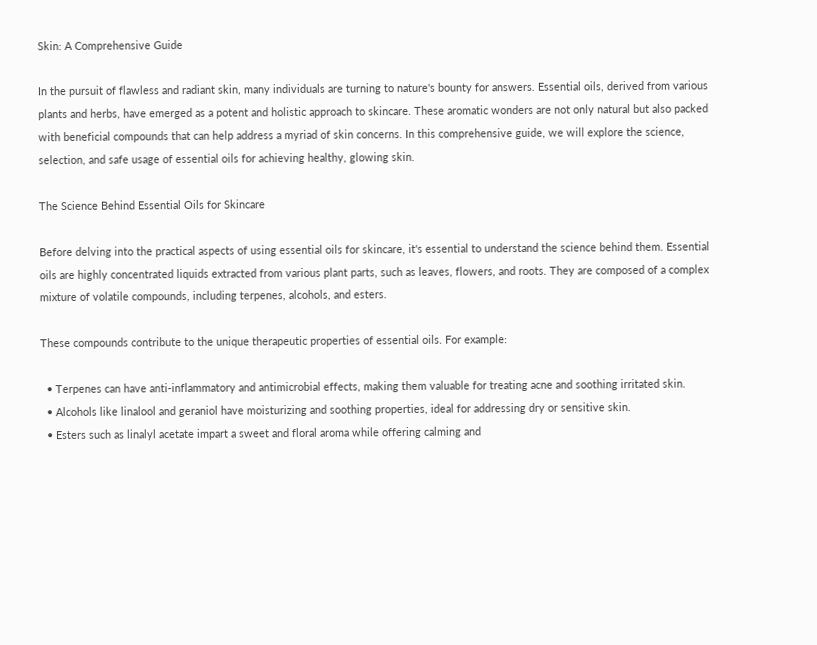Skin: A Comprehensive Guide

In the pursuit of flawless and radiant skin, many individuals are turning to nature's bounty for answers. Essential oils, derived from various plants and herbs, have emerged as a potent and holistic approach to skincare. These aromatic wonders are not only natural but also packed with beneficial compounds that can help address a myriad of skin concerns. In this comprehensive guide, we will explore the science, selection, and safe usage of essential oils for achieving healthy, glowing skin.

The Science Behind Essential Oils for Skincare

Before delving into the practical aspects of using essential oils for skincare, it's essential to understand the science behind them. Essential oils are highly concentrated liquids extracted from various plant parts, such as leaves, flowers, and roots. They are composed of a complex mixture of volatile compounds, including terpenes, alcohols, and esters.

These compounds contribute to the unique therapeutic properties of essential oils. For example:

  • Terpenes can have anti-inflammatory and antimicrobial effects, making them valuable for treating acne and soothing irritated skin.
  • Alcohols like linalool and geraniol have moisturizing and soothing properties, ideal for addressing dry or sensitive skin.
  • Esters such as linalyl acetate impart a sweet and floral aroma while offering calming and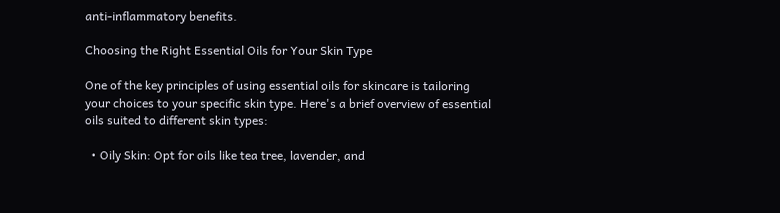anti-inflammatory benefits.

Choosing the Right Essential Oils for Your Skin Type

One of the key principles of using essential oils for skincare is tailoring your choices to your specific skin type. Here's a brief overview of essential oils suited to different skin types:

  • Oily Skin: Opt for oils like tea tree, lavender, and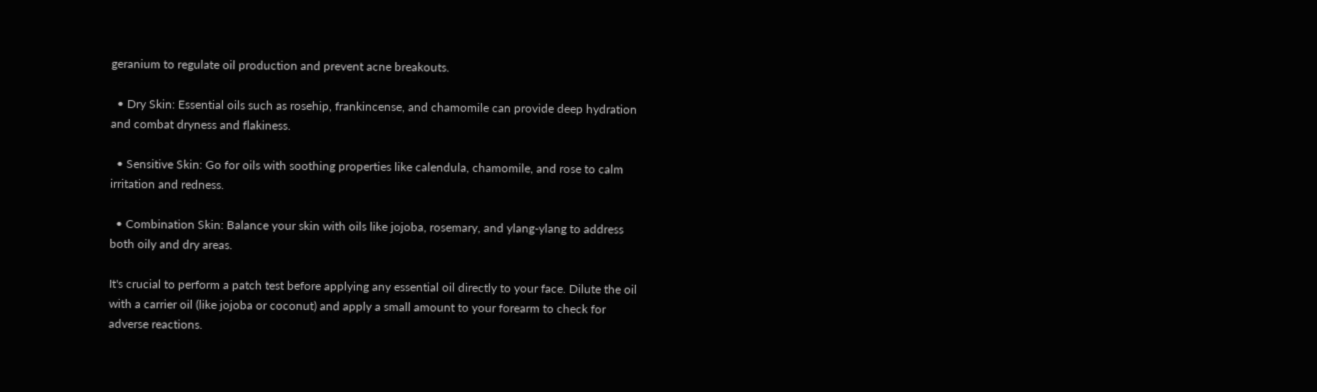geranium to regulate oil production and prevent acne breakouts.

  • Dry Skin: Essential oils such as rosehip, frankincense, and chamomile can provide deep hydration and combat dryness and flakiness.

  • Sensitive Skin: Go for oils with soothing properties like calendula, chamomile, and rose to calm irritation and redness.

  • Combination Skin: Balance your skin with oils like jojoba, rosemary, and ylang-ylang to address both oily and dry areas.

It's crucial to perform a patch test before applying any essential oil directly to your face. Dilute the oil with a carrier oil (like jojoba or coconut) and apply a small amount to your forearm to check for adverse reactions.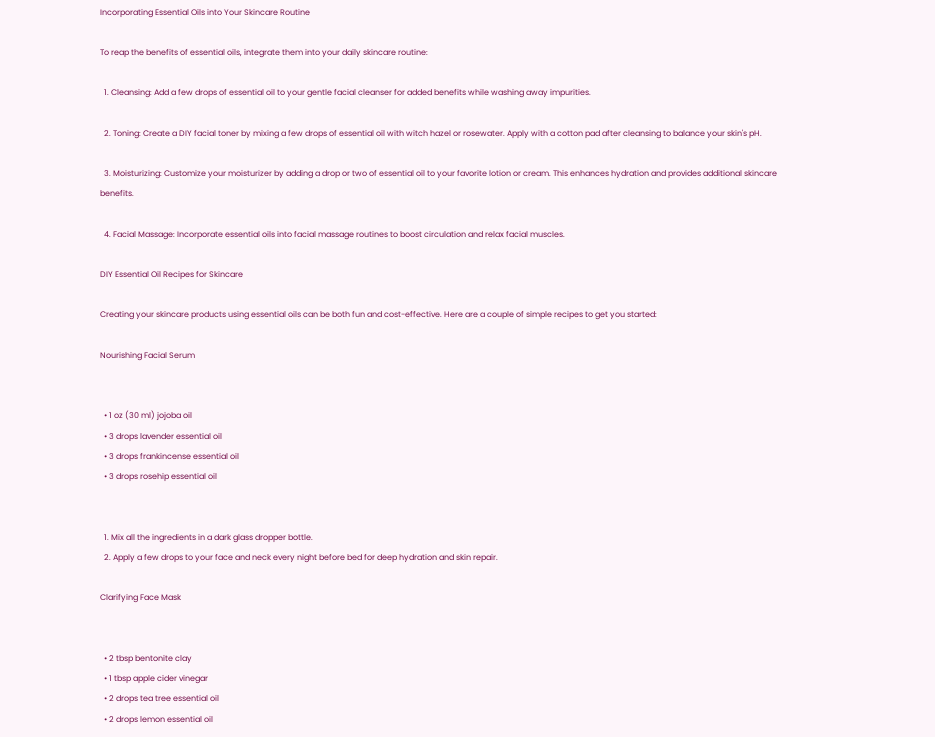Incorporating Essential Oils into Your Skincare Routine

To reap the benefits of essential oils, integrate them into your daily skincare routine:

  1. Cleansing: Add a few drops of essential oil to your gentle facial cleanser for added benefits while washing away impurities.

  2. Toning: Create a DIY facial toner by mixing a few drops of essential oil with witch hazel or rosewater. Apply with a cotton pad after cleansing to balance your skin's pH.

  3. Moisturizing: Customize your moisturizer by adding a drop or two of essential oil to your favorite lotion or cream. This enhances hydration and provides additional skincare benefits.

  4. Facial Massage: Incorporate essential oils into facial massage routines to boost circulation and relax facial muscles.

DIY Essential Oil Recipes for Skincare

Creating your skincare products using essential oils can be both fun and cost-effective. Here are a couple of simple recipes to get you started:

Nourishing Facial Serum


  • 1 oz (30 ml) jojoba oil
  • 3 drops lavender essential oil
  • 3 drops frankincense essential oil
  • 3 drops rosehip essential oil


  1. Mix all the ingredients in a dark glass dropper bottle.
  2. Apply a few drops to your face and neck every night before bed for deep hydration and skin repair.

Clarifying Face Mask


  • 2 tbsp bentonite clay
  • 1 tbsp apple cider vinegar
  • 2 drops tea tree essential oil
  • 2 drops lemon essential oil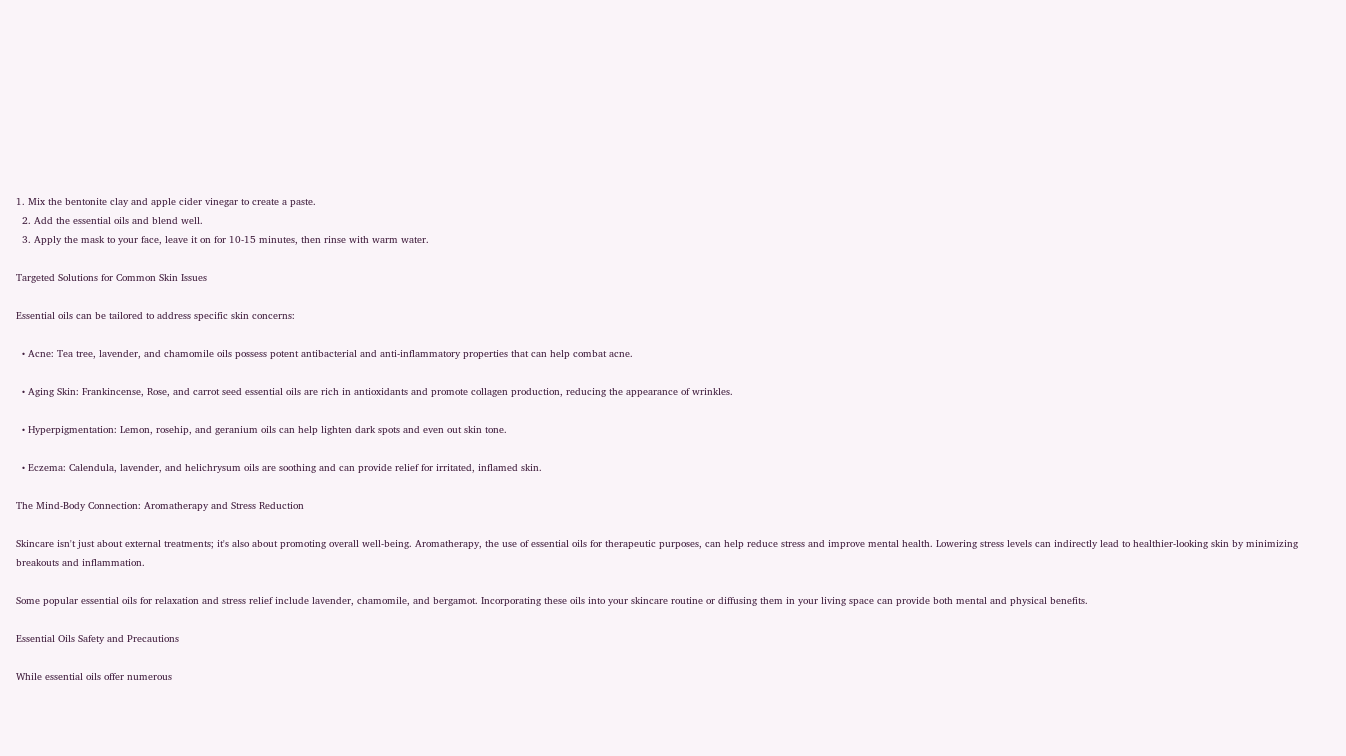1. Mix the bentonite clay and apple cider vinegar to create a paste.
  2. Add the essential oils and blend well.
  3. Apply the mask to your face, leave it on for 10-15 minutes, then rinse with warm water.

Targeted Solutions for Common Skin Issues

Essential oils can be tailored to address specific skin concerns:

  • Acne: Tea tree, lavender, and chamomile oils possess potent antibacterial and anti-inflammatory properties that can help combat acne.

  • Aging Skin: Frankincense, Rose, and carrot seed essential oils are rich in antioxidants and promote collagen production, reducing the appearance of wrinkles.

  • Hyperpigmentation: Lemon, rosehip, and geranium oils can help lighten dark spots and even out skin tone.

  • Eczema: Calendula, lavender, and helichrysum oils are soothing and can provide relief for irritated, inflamed skin.

The Mind-Body Connection: Aromatherapy and Stress Reduction

Skincare isn't just about external treatments; it's also about promoting overall well-being. Aromatherapy, the use of essential oils for therapeutic purposes, can help reduce stress and improve mental health. Lowering stress levels can indirectly lead to healthier-looking skin by minimizing breakouts and inflammation.

Some popular essential oils for relaxation and stress relief include lavender, chamomile, and bergamot. Incorporating these oils into your skincare routine or diffusing them in your living space can provide both mental and physical benefits.

Essential Oils Safety and Precautions

While essential oils offer numerous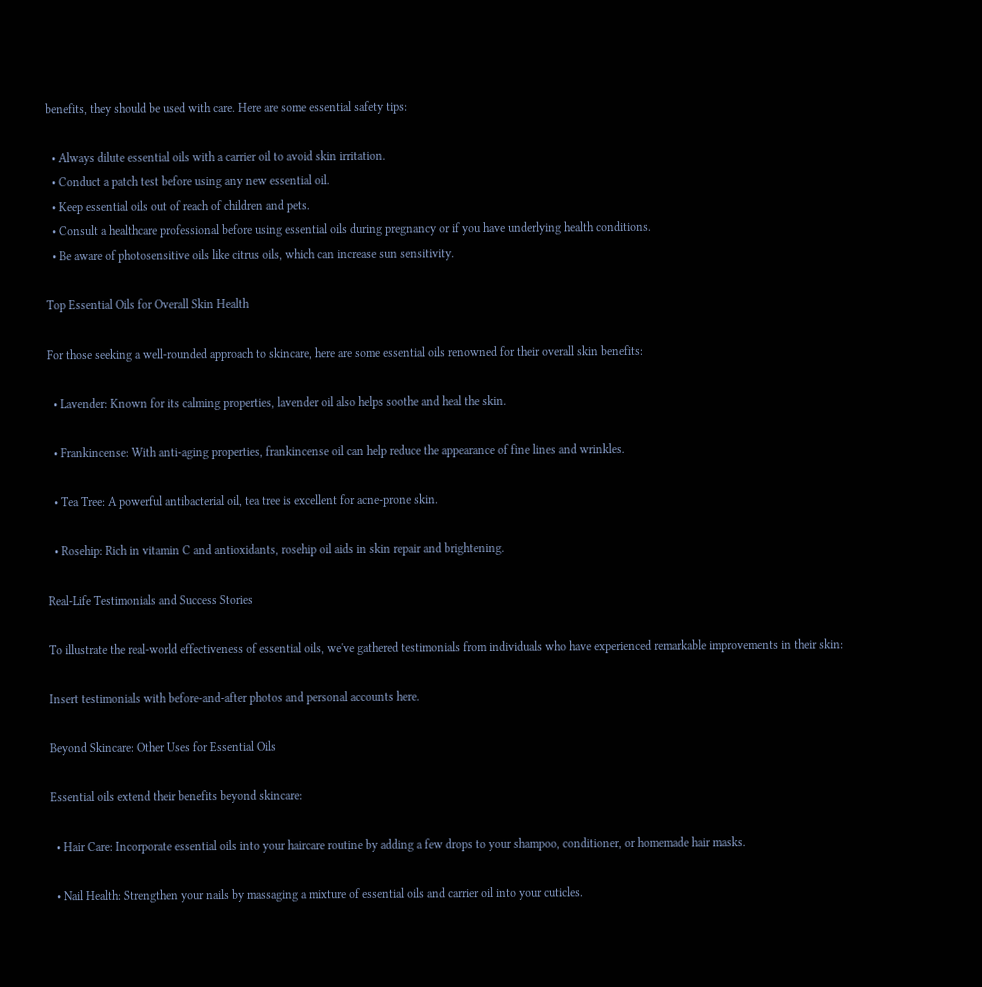benefits, they should be used with care. Here are some essential safety tips:

  • Always dilute essential oils with a carrier oil to avoid skin irritation.
  • Conduct a patch test before using any new essential oil.
  • Keep essential oils out of reach of children and pets.
  • Consult a healthcare professional before using essential oils during pregnancy or if you have underlying health conditions.
  • Be aware of photosensitive oils like citrus oils, which can increase sun sensitivity.

Top Essential Oils for Overall Skin Health

For those seeking a well-rounded approach to skincare, here are some essential oils renowned for their overall skin benefits:

  • Lavender: Known for its calming properties, lavender oil also helps soothe and heal the skin.

  • Frankincense: With anti-aging properties, frankincense oil can help reduce the appearance of fine lines and wrinkles.

  • Tea Tree: A powerful antibacterial oil, tea tree is excellent for acne-prone skin.

  • Rosehip: Rich in vitamin C and antioxidants, rosehip oil aids in skin repair and brightening.

Real-Life Testimonials and Success Stories

To illustrate the real-world effectiveness of essential oils, we've gathered testimonials from individuals who have experienced remarkable improvements in their skin:

Insert testimonials with before-and-after photos and personal accounts here.

Beyond Skincare: Other Uses for Essential Oils

Essential oils extend their benefits beyond skincare:

  • Hair Care: Incorporate essential oils into your haircare routine by adding a few drops to your shampoo, conditioner, or homemade hair masks.

  • Nail Health: Strengthen your nails by massaging a mixture of essential oils and carrier oil into your cuticles.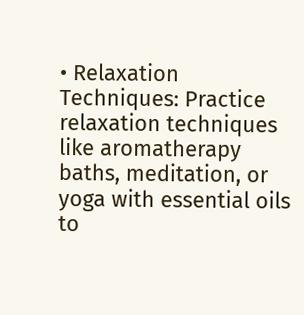• Relaxation Techniques: Practice relaxation techniques like aromatherapy baths, meditation, or yoga with essential oils to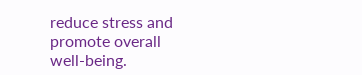reduce stress and promote overall well-being.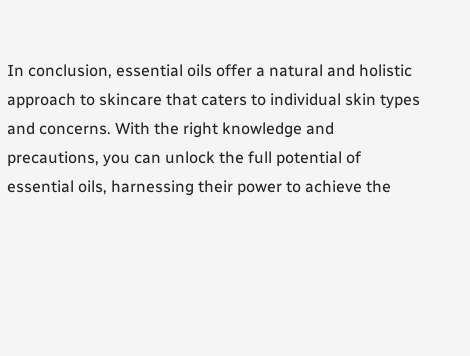In conclusion, essential oils offer a natural and holistic approach to skincare that caters to individual skin types and concerns. With the right knowledge and precautions, you can unlock the full potential of essential oils, harnessing their power to achieve the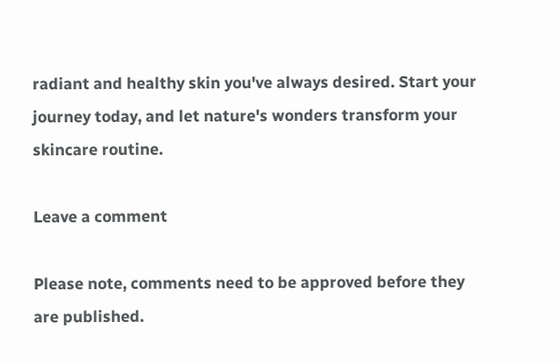radiant and healthy skin you've always desired. Start your journey today, and let nature's wonders transform your skincare routine.

Leave a comment

Please note, comments need to be approved before they are published.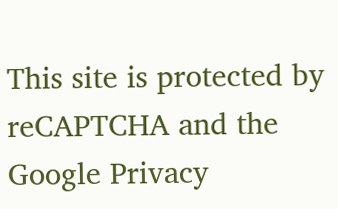This site is protected by reCAPTCHA and the Google Privacy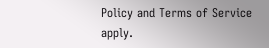Policy and Terms of Service apply.